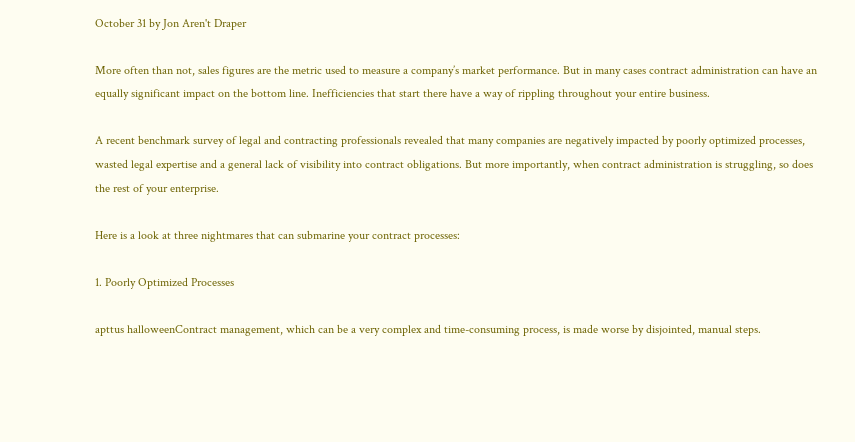October 31 by Jon Aren't Draper

More often than not, sales figures are the metric used to measure a company’s market performance. But in many cases contract administration can have an equally significant impact on the bottom line. Inefficiencies that start there have a way of rippling throughout your entire business.

A recent benchmark survey of legal and contracting professionals revealed that many companies are negatively impacted by poorly optimized processes, wasted legal expertise and a general lack of visibility into contract obligations. But more importantly, when contract administration is struggling, so does the rest of your enterprise.

Here is a look at three nightmares that can submarine your contract processes:

1. Poorly Optimized Processes

apttus halloweenContract management, which can be a very complex and time-consuming process, is made worse by disjointed, manual steps.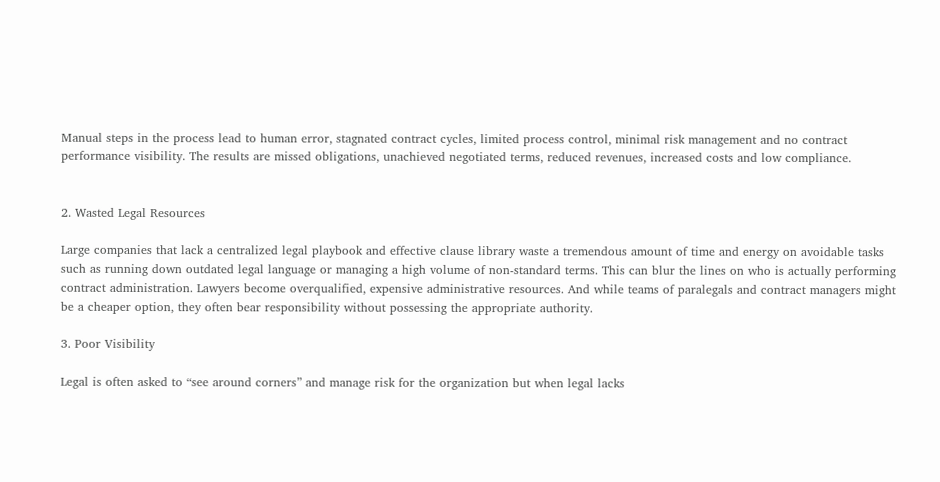Manual steps in the process lead to human error, stagnated contract cycles, limited process control, minimal risk management and no contract performance visibility. The results are missed obligations, unachieved negotiated terms, reduced revenues, increased costs and low compliance.


2. Wasted Legal Resources

Large companies that lack a centralized legal playbook and effective clause library waste a tremendous amount of time and energy on avoidable tasks such as running down outdated legal language or managing a high volume of non-standard terms. This can blur the lines on who is actually performing contract administration. Lawyers become overqualified, expensive administrative resources. And while teams of paralegals and contract managers might be a cheaper option, they often bear responsibility without possessing the appropriate authority.

3. Poor Visibility

Legal is often asked to “see around corners” and manage risk for the organization but when legal lacks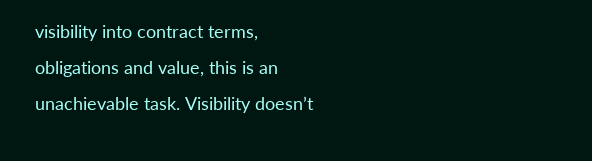visibility into contract terms, obligations and value, this is an unachievable task. Visibility doesn’t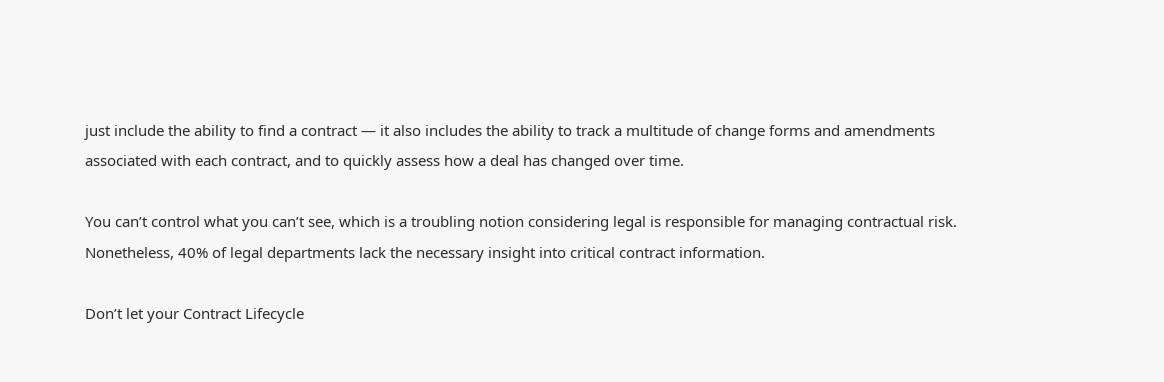just include the ability to find a contract — it also includes the ability to track a multitude of change forms and amendments associated with each contract, and to quickly assess how a deal has changed over time.

You can’t control what you can’t see, which is a troubling notion considering legal is responsible for managing contractual risk. Nonetheless, 40% of legal departments lack the necessary insight into critical contract information.

Don’t let your Contract Lifecycle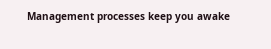Management processes keep you awake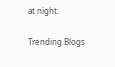at night.

Trending Blogs